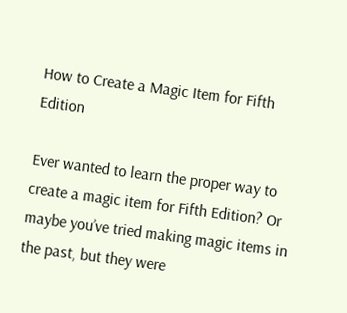How to Create a Magic Item for Fifth Edition

Ever wanted to learn the proper way to create a magic item for Fifth Edition? Or maybe you’ve tried making magic items in the past, but they were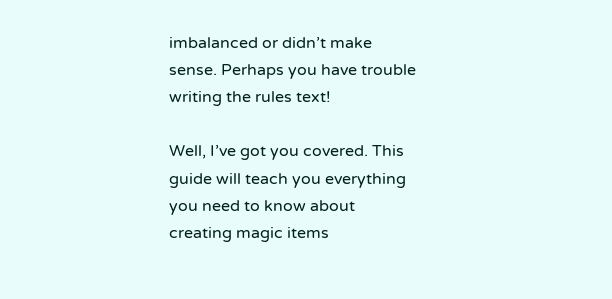imbalanced or didn’t make sense. Perhaps you have trouble writing the rules text!

Well, I’ve got you covered. This guide will teach you everything you need to know about creating magic items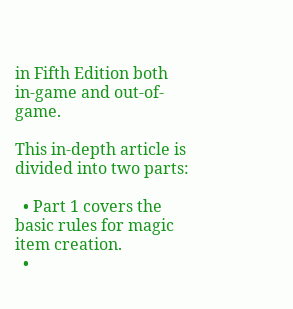in Fifth Edition both in-game and out-of-game.

This in-depth article is divided into two parts:

  • Part 1 covers the basic rules for magic item creation.
  •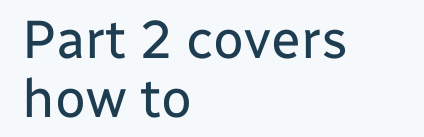Part 2 covers how to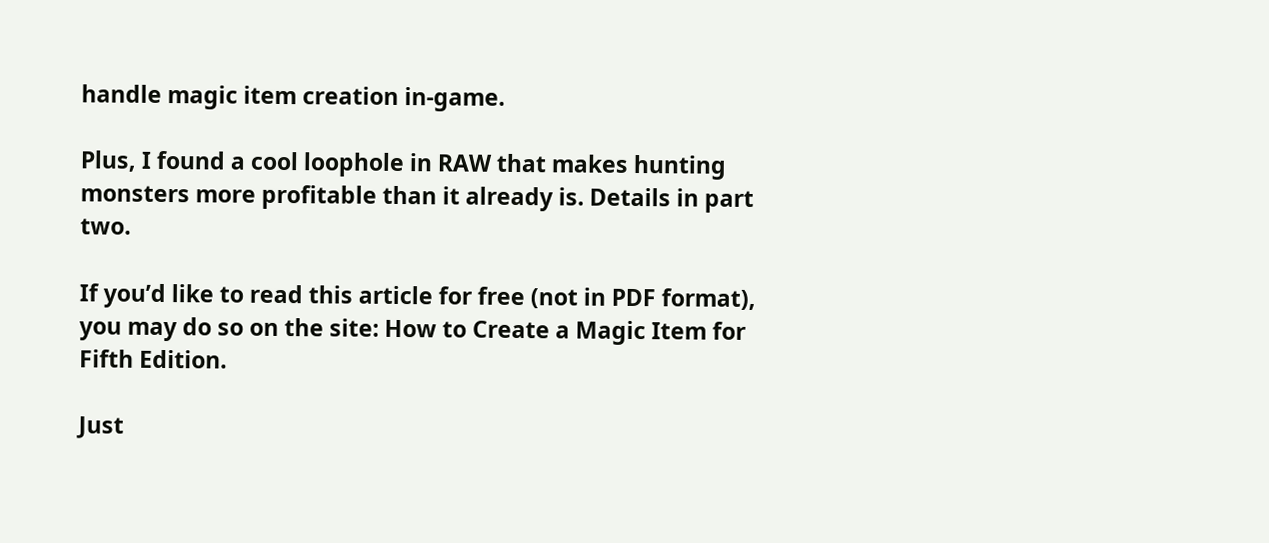handle magic item creation in-game.

Plus, I found a cool loophole in RAW that makes hunting monsters more profitable than it already is. Details in part two.

If you’d like to read this article for free (not in PDF format), you may do so on the site: How to Create a Magic Item for Fifth Edition.

Just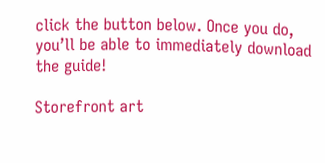click the button below. Once you do, you’ll be able to immediately download the guide!

Storefront art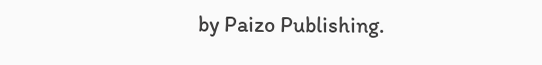by Paizo Publishing.